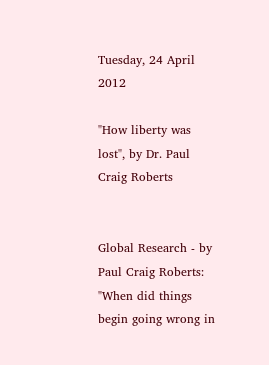Tuesday, 24 April 2012

"How liberty was lost", by Dr. Paul Craig Roberts


Global Research - by Paul Craig Roberts:
"When did things begin going wrong in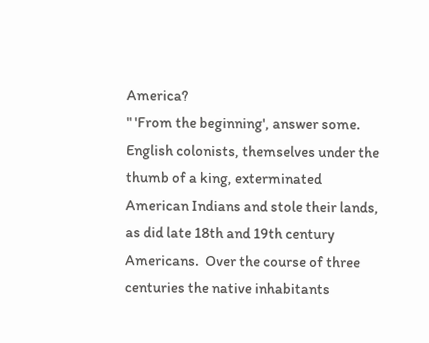America?
" 'From the beginning', answer some. English colonists, themselves under the thumb of a king, exterminated American Indians and stole their lands, as did late 18th and 19th century Americans.  Over the course of three centuries the native inhabitants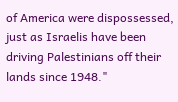of America were dispossessed, just as Israelis have been driving Palestinians off their lands since 1948."